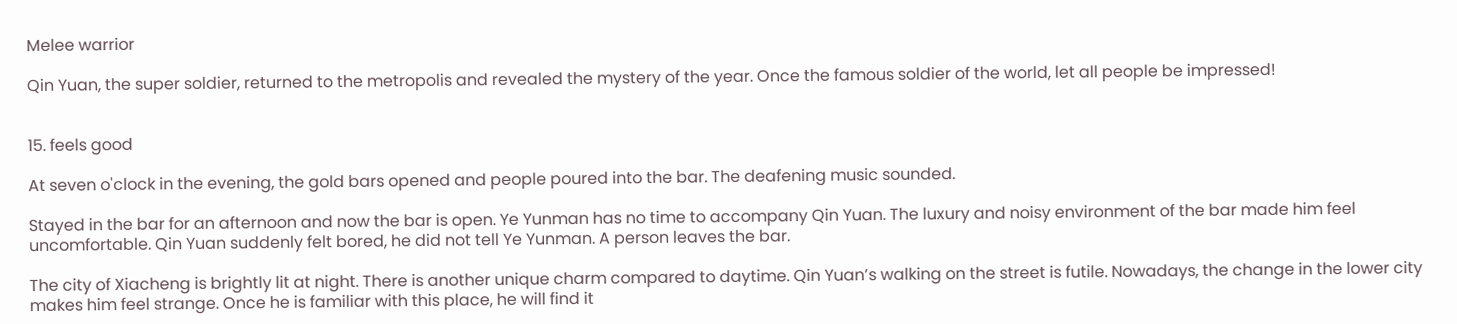Melee warrior

Qin Yuan, the super soldier, returned to the metropolis and revealed the mystery of the year. Once the famous soldier of the world, let all people be impressed!


15. feels good

At seven o'clock in the evening, the gold bars opened and people poured into the bar. The deafening music sounded.

Stayed in the bar for an afternoon and now the bar is open. Ye Yunman has no time to accompany Qin Yuan. The luxury and noisy environment of the bar made him feel uncomfortable. Qin Yuan suddenly felt bored, he did not tell Ye Yunman. A person leaves the bar.

The city of Xiacheng is brightly lit at night. There is another unique charm compared to daytime. Qin Yuan’s walking on the street is futile. Nowadays, the change in the lower city makes him feel strange. Once he is familiar with this place, he will find it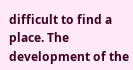difficult to find a place. The development of the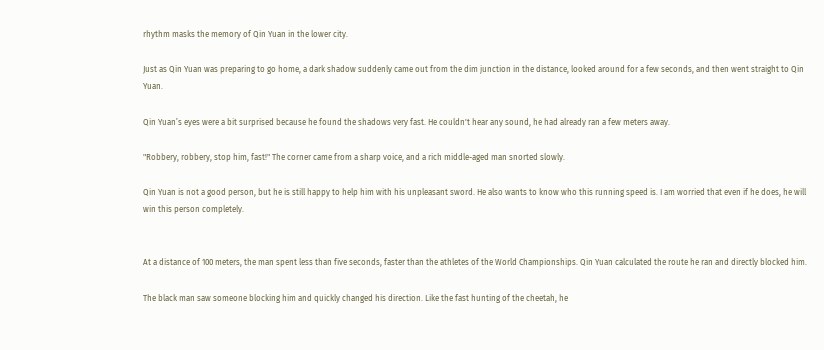rhythm masks the memory of Qin Yuan in the lower city.

Just as Qin Yuan was preparing to go home, a dark shadow suddenly came out from the dim junction in the distance, looked around for a few seconds, and then went straight to Qin Yuan.

Qin Yuan’s eyes were a bit surprised because he found the shadows very fast. He couldn't hear any sound, he had already ran a few meters away.

"Robbery, robbery, stop him, fast!" The corner came from a sharp voice, and a rich middle-aged man snorted slowly.

Qin Yuan is not a good person, but he is still happy to help him with his unpleasant sword. He also wants to know who this running speed is. I am worried that even if he does, he will win this person completely.


At a distance of 100 meters, the man spent less than five seconds, faster than the athletes of the World Championships. Qin Yuan calculated the route he ran and directly blocked him.

The black man saw someone blocking him and quickly changed his direction. Like the fast hunting of the cheetah, he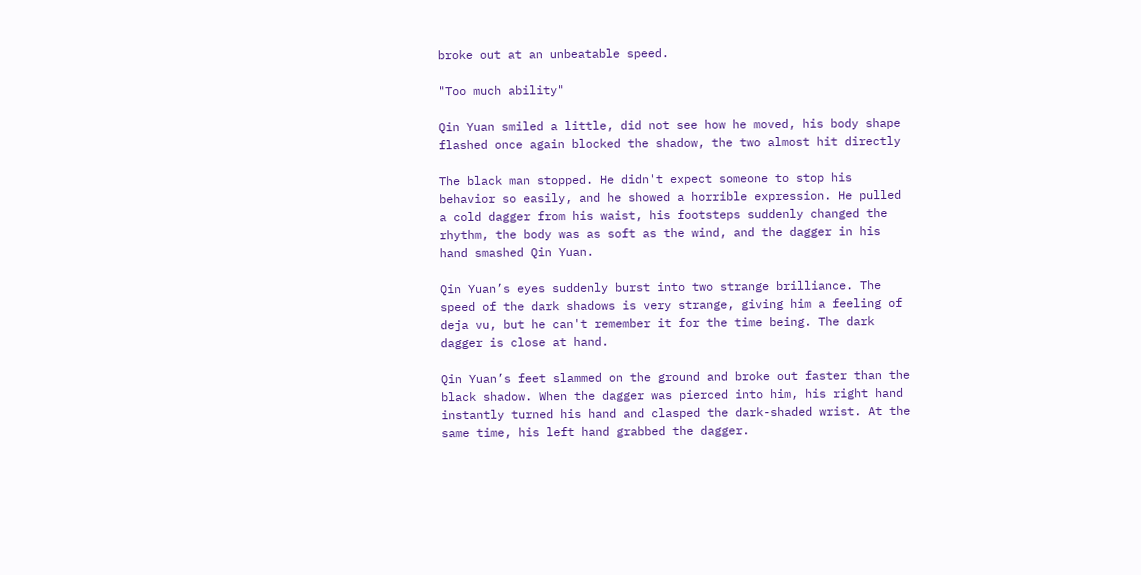broke out at an unbeatable speed.

"Too much ability"

Qin Yuan smiled a little, did not see how he moved, his body shape flashed once again blocked the shadow, the two almost hit directly

The black man stopped. He didn't expect someone to stop his behavior so easily, and he showed a horrible expression. He pulled a cold dagger from his waist, his footsteps suddenly changed the rhythm, the body was as soft as the wind, and the dagger in his hand smashed Qin Yuan.

Qin Yuan’s eyes suddenly burst into two strange brilliance. The speed of the dark shadows is very strange, giving him a feeling of deja vu, but he can't remember it for the time being. The dark dagger is close at hand.

Qin Yuan’s feet slammed on the ground and broke out faster than the black shadow. When the dagger was pierced into him, his right hand instantly turned his hand and clasped the dark-shaded wrist. At the same time, his left hand grabbed the dagger.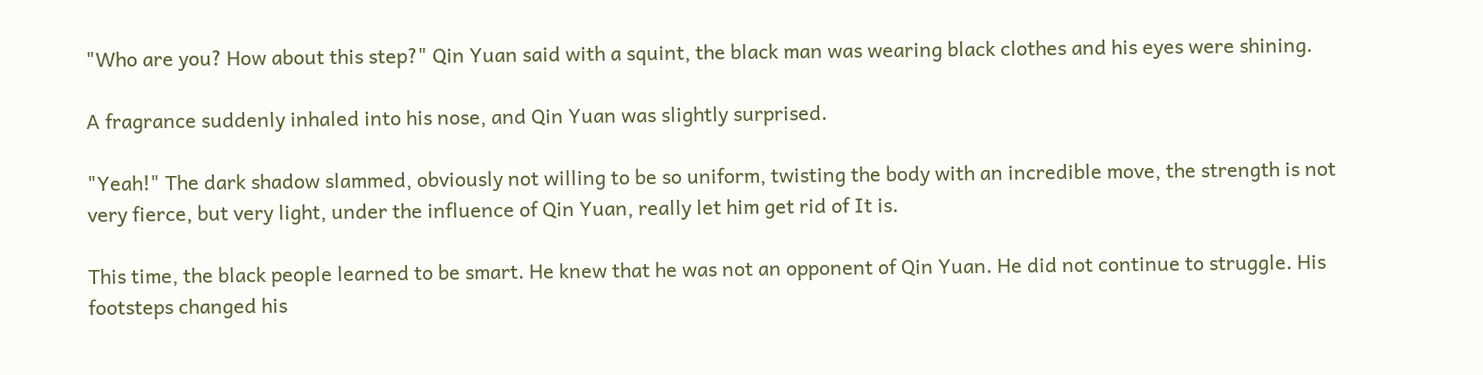"Who are you? How about this step?" Qin Yuan said with a squint, the black man was wearing black clothes and his eyes were shining.

A fragrance suddenly inhaled into his nose, and Qin Yuan was slightly surprised.

"Yeah!" The dark shadow slammed, obviously not willing to be so uniform, twisting the body with an incredible move, the strength is not very fierce, but very light, under the influence of Qin Yuan, really let him get rid of It is.

This time, the black people learned to be smart. He knew that he was not an opponent of Qin Yuan. He did not continue to struggle. His footsteps changed his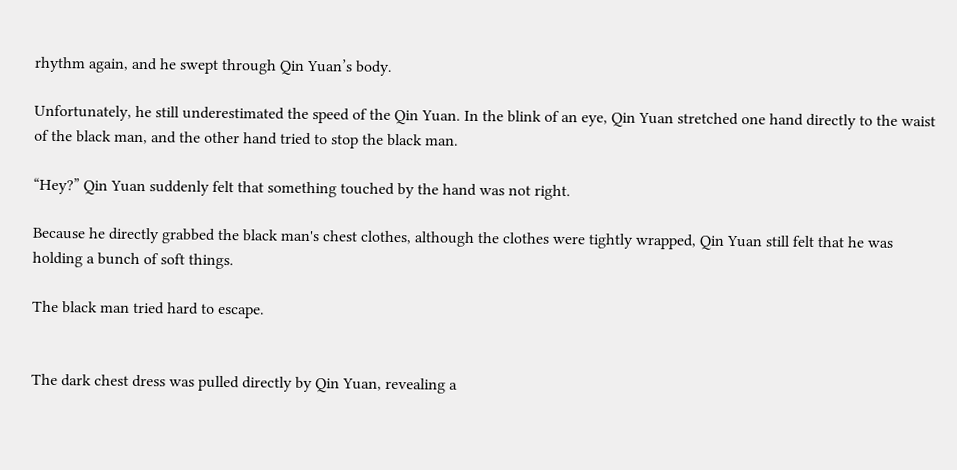rhythm again, and he swept through Qin Yuan’s body.

Unfortunately, he still underestimated the speed of the Qin Yuan. In the blink of an eye, Qin Yuan stretched one hand directly to the waist of the black man, and the other hand tried to stop the black man.

“Hey?” Qin Yuan suddenly felt that something touched by the hand was not right.

Because he directly grabbed the black man's chest clothes, although the clothes were tightly wrapped, Qin Yuan still felt that he was holding a bunch of soft things.

The black man tried hard to escape.


The dark chest dress was pulled directly by Qin Yuan, revealing a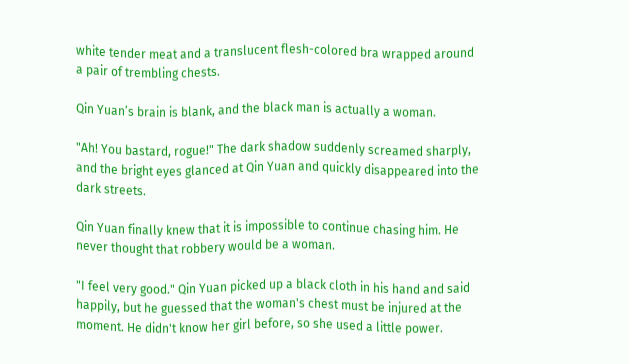white tender meat and a translucent flesh-colored bra wrapped around a pair of trembling chests.

Qin Yuan’s brain is blank, and the black man is actually a woman.

"Ah! You bastard, rogue!" The dark shadow suddenly screamed sharply, and the bright eyes glanced at Qin Yuan and quickly disappeared into the dark streets.

Qin Yuan finally knew that it is impossible to continue chasing him. He never thought that robbery would be a woman.

"I feel very good." Qin Yuan picked up a black cloth in his hand and said happily, but he guessed that the woman's chest must be injured at the moment. He didn't know her girl before, so she used a little power.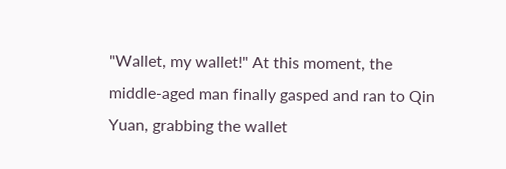"Wallet, my wallet!" At this moment, the middle-aged man finally gasped and ran to Qin Yuan, grabbing the wallet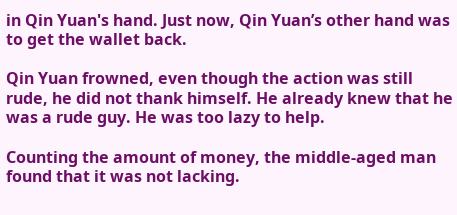in Qin Yuan's hand. Just now, Qin Yuan’s other hand was to get the wallet back.

Qin Yuan frowned, even though the action was still rude, he did not thank himself. He already knew that he was a rude guy. He was too lazy to help.

Counting the amount of money, the middle-aged man found that it was not lacking.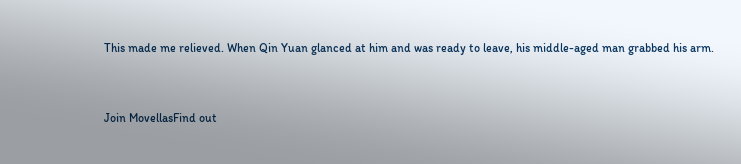This made me relieved. When Qin Yuan glanced at him and was ready to leave, his middle-aged man grabbed his arm.


Join MovellasFind out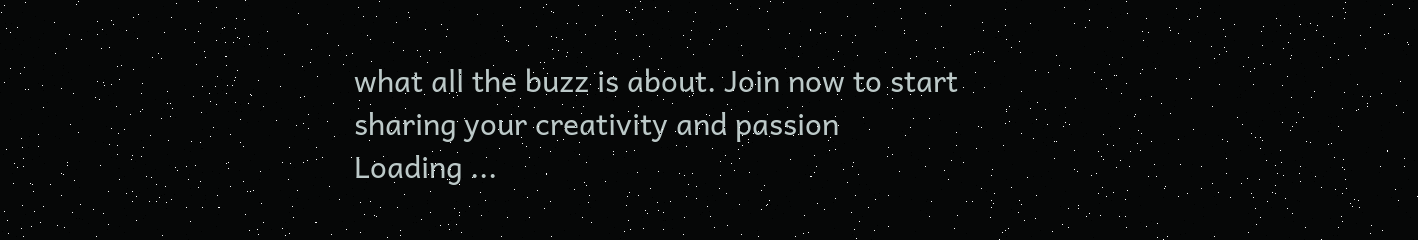what all the buzz is about. Join now to start sharing your creativity and passion
Loading ...